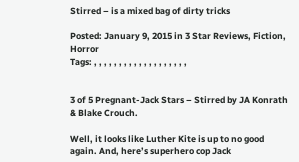Stirred – is a mixed bag of dirty tricks

Posted: January 9, 2015 in 3 Star Reviews, Fiction, Horror
Tags: , , , , , , , , , , , , , , , , , , ,


3 of 5 Pregnant-Jack Stars – Stirred by JA Konrath & Blake Crouch.

Well, it looks like Luther Kite is up to no good again. And, here’s superhero cop Jack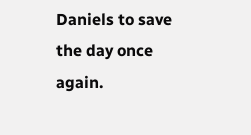Daniels to save the day once again.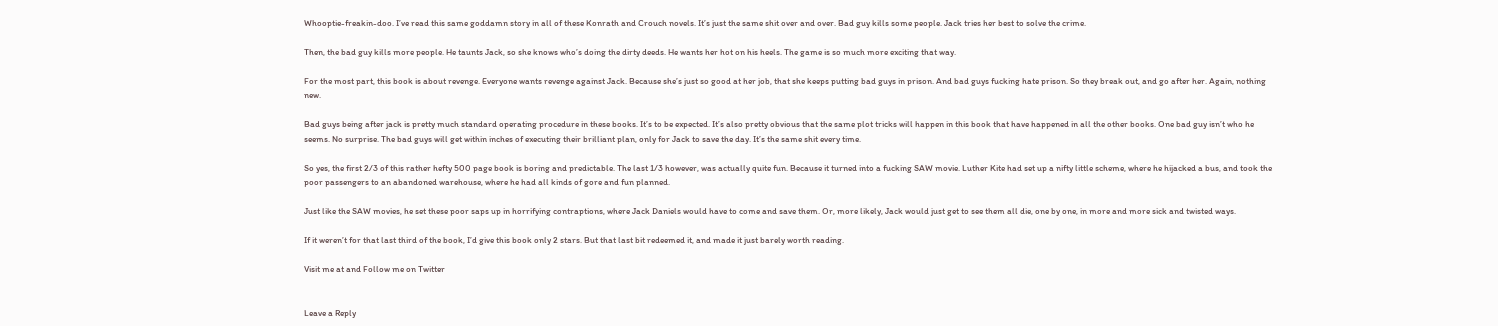Whooptie-freakin-doo. I’ve read this same goddamn story in all of these Konrath and Crouch novels. It’s just the same shit over and over. Bad guy kills some people. Jack tries her best to solve the crime.

Then, the bad guy kills more people. He taunts Jack, so she knows who’s doing the dirty deeds. He wants her hot on his heels. The game is so much more exciting that way.

For the most part, this book is about revenge. Everyone wants revenge against Jack. Because she’s just so good at her job, that she keeps putting bad guys in prison. And bad guys fucking hate prison. So they break out, and go after her. Again, nothing new.

Bad guys being after jack is pretty much standard operating procedure in these books. It’s to be expected. It’s also pretty obvious that the same plot tricks will happen in this book that have happened in all the other books. One bad guy isn’t who he seems. No surprise. The bad guys will get within inches of executing their brilliant plan, only for Jack to save the day. It’s the same shit every time.

So yes, the first 2/3 of this rather hefty 500 page book is boring and predictable. The last 1/3 however, was actually quite fun. Because it turned into a fucking SAW movie. Luther Kite had set up a nifty little scheme, where he hijacked a bus, and took the poor passengers to an abandoned warehouse, where he had all kinds of gore and fun planned.

Just like the SAW movies, he set these poor saps up in horrifying contraptions, where Jack Daniels would have to come and save them. Or, more likely, Jack would just get to see them all die, one by one, in more and more sick and twisted ways.

If it weren’t for that last third of the book, I’d give this book only 2 stars. But that last bit redeemed it, and made it just barely worth reading.

Visit me at and Follow me on Twitter


Leave a Reply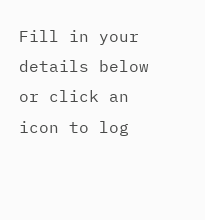Fill in your details below or click an icon to log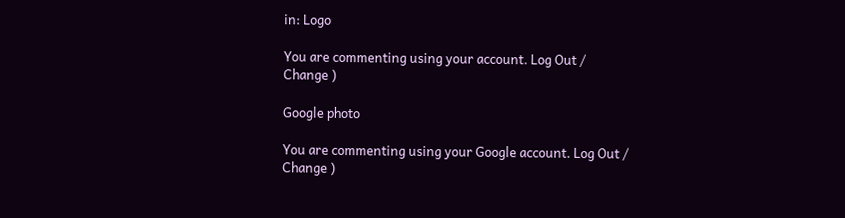in: Logo

You are commenting using your account. Log Out /  Change )

Google photo

You are commenting using your Google account. Log Out /  Change )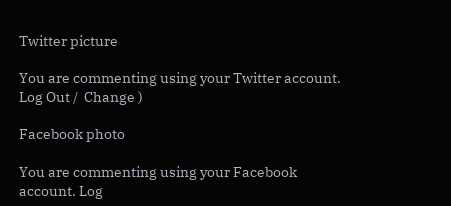Twitter picture

You are commenting using your Twitter account. Log Out /  Change )

Facebook photo

You are commenting using your Facebook account. Log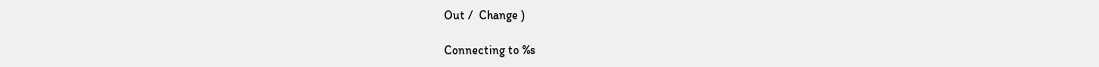Out /  Change )

Connecting to %s